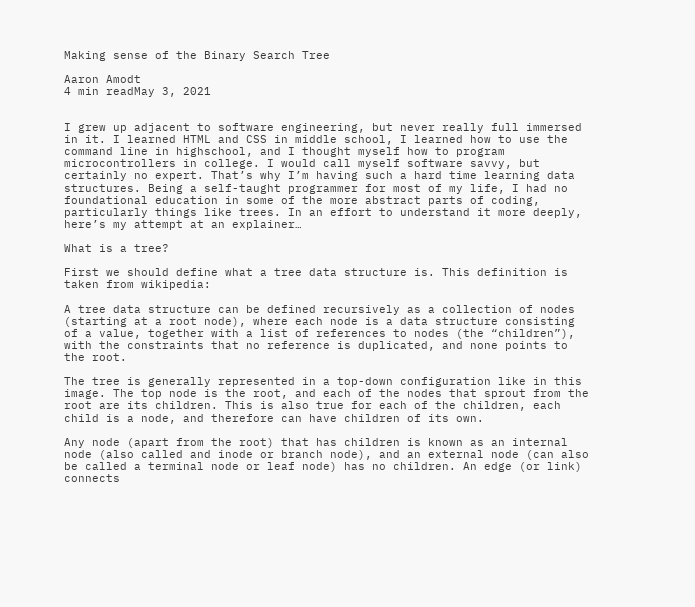Making sense of the Binary Search Tree

Aaron Amodt
4 min readMay 3, 2021


I grew up adjacent to software engineering, but never really full immersed in it. I learned HTML and CSS in middle school, I learned how to use the command line in highschool, and I thought myself how to program microcontrollers in college. I would call myself software savvy, but certainly no expert. That’s why I’m having such a hard time learning data structures. Being a self-taught programmer for most of my life, I had no foundational education in some of the more abstract parts of coding, particularly things like trees. In an effort to understand it more deeply, here’s my attempt at an explainer…

What is a tree?

First we should define what a tree data structure is. This definition is taken from wikipedia:

A tree data structure can be defined recursively as a collection of nodes (starting at a root node), where each node is a data structure consisting of a value, together with a list of references to nodes (the “children”), with the constraints that no reference is duplicated, and none points to the root.

The tree is generally represented in a top-down configuration like in this image. The top node is the root, and each of the nodes that sprout from the root are its children. This is also true for each of the children, each child is a node, and therefore can have children of its own.

Any node (apart from the root) that has children is known as an internal node (also called and inode or branch node), and an external node (can also be called a terminal node or leaf node) has no children. An edge (or link) connects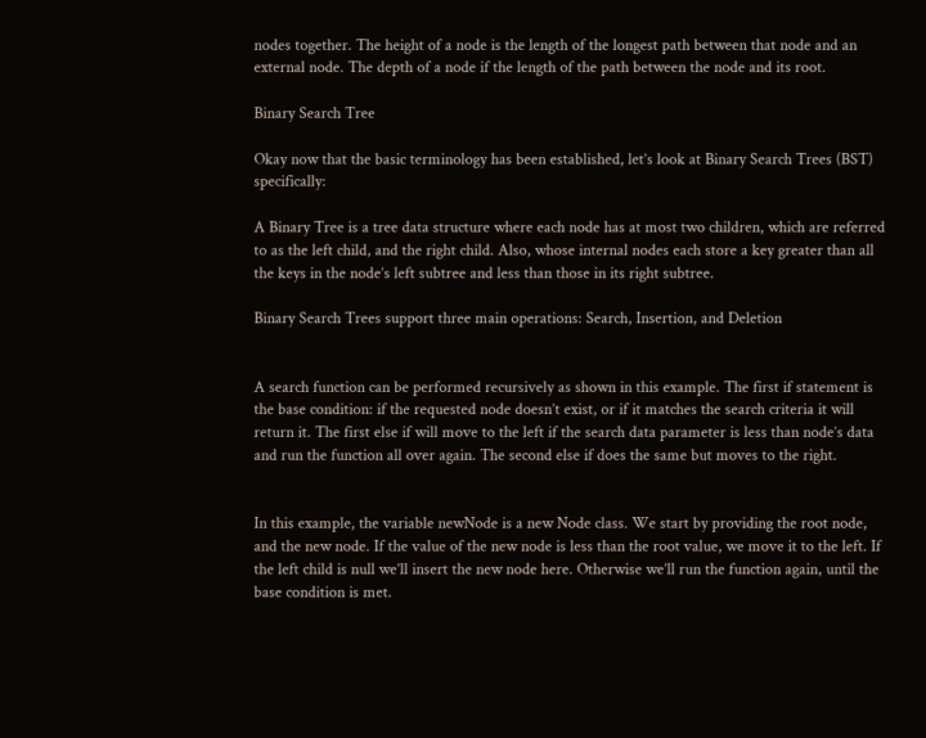nodes together. The height of a node is the length of the longest path between that node and an external node. The depth of a node if the length of the path between the node and its root.

Binary Search Tree

Okay now that the basic terminology has been established, let’s look at Binary Search Trees (BST) specifically:

A Binary Tree is a tree data structure where each node has at most two children, which are referred to as the left child, and the right child. Also, whose internal nodes each store a key greater than all the keys in the node’s left subtree and less than those in its right subtree.

Binary Search Trees support three main operations: Search, Insertion, and Deletion


A search function can be performed recursively as shown in this example. The first if statement is the base condition: if the requested node doesn’t exist, or if it matches the search criteria it will return it. The first else if will move to the left if the search data parameter is less than node’s data and run the function all over again. The second else if does the same but moves to the right.


In this example, the variable newNode is a new Node class. We start by providing the root node, and the new node. If the value of the new node is less than the root value, we move it to the left. If the left child is null we’ll insert the new node here. Otherwise we’ll run the function again, until the base condition is met.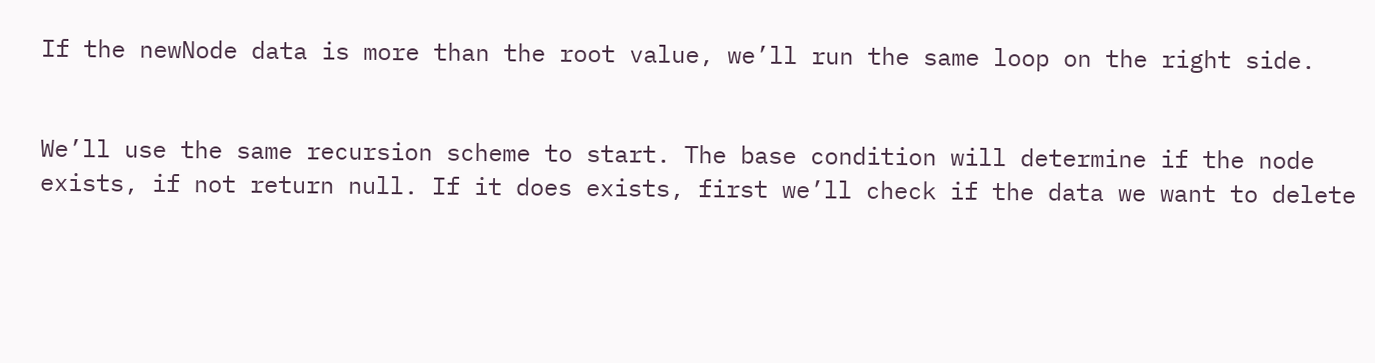If the newNode data is more than the root value, we’ll run the same loop on the right side.


We’ll use the same recursion scheme to start. The base condition will determine if the node exists, if not return null. If it does exists, first we’ll check if the data we want to delete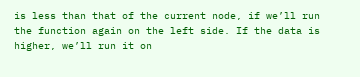is less than that of the current node, if we’ll run the function again on the left side. If the data is higher, we’ll run it on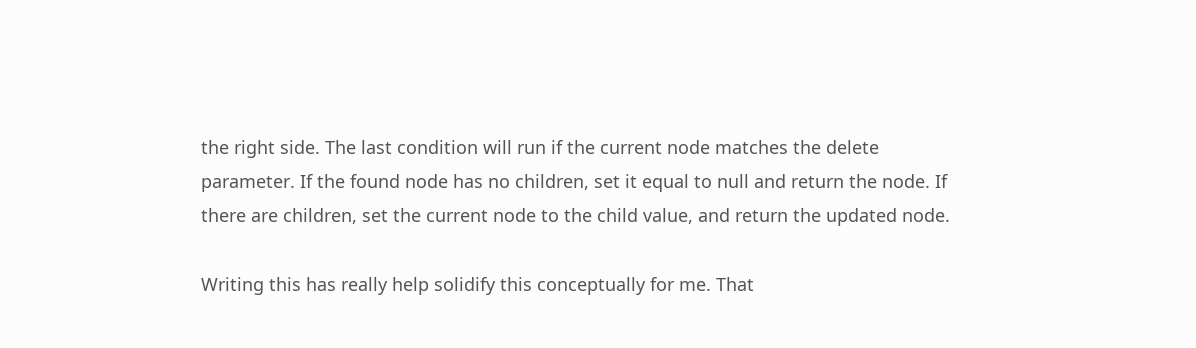the right side. The last condition will run if the current node matches the delete parameter. If the found node has no children, set it equal to null and return the node. If there are children, set the current node to the child value, and return the updated node.

Writing this has really help solidify this conceptually for me. That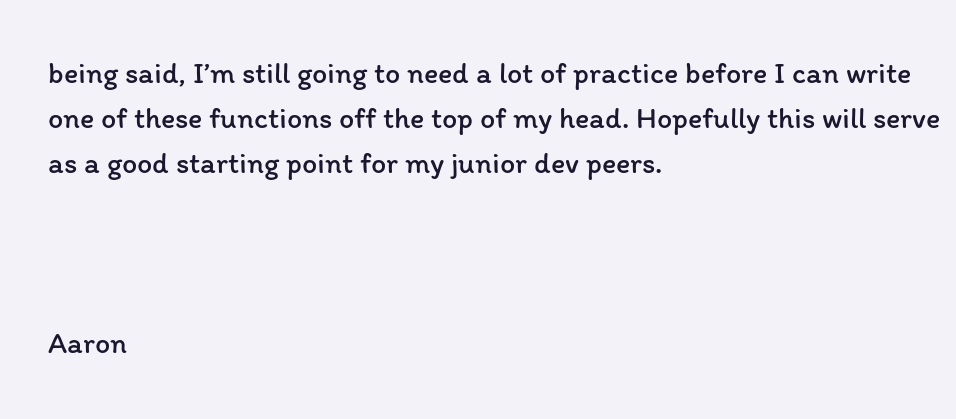being said, I’m still going to need a lot of practice before I can write one of these functions off the top of my head. Hopefully this will serve as a good starting point for my junior dev peers.



Aaron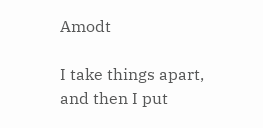Amodt

I take things apart, and then I put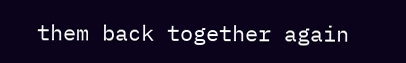them back together again